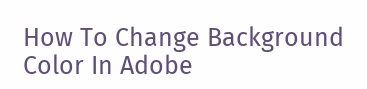How To Change Background Color In Adobe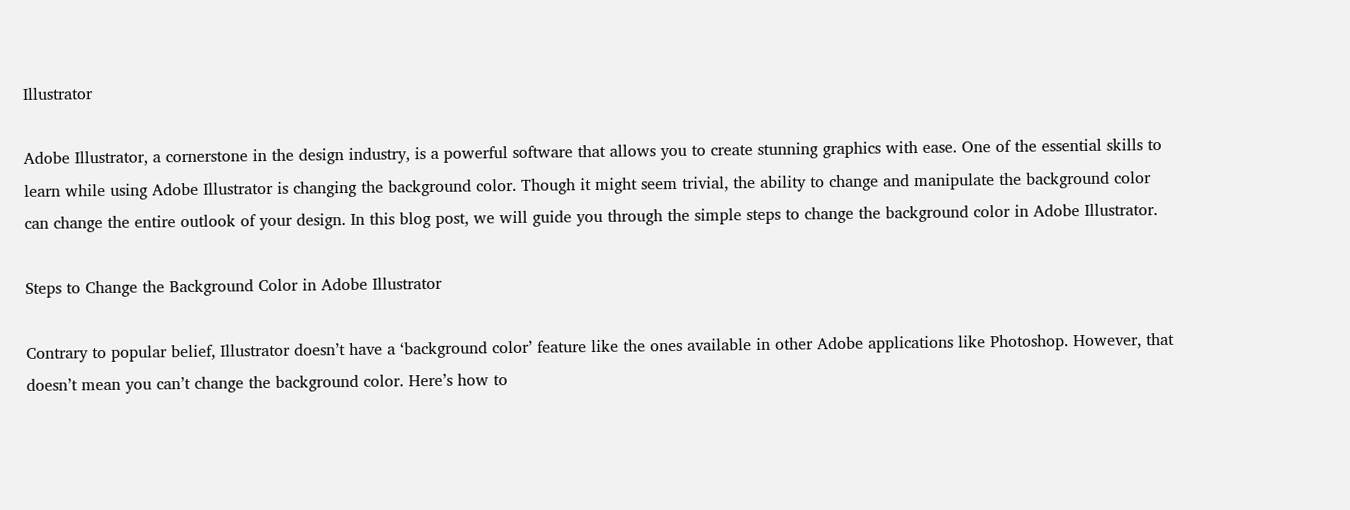Illustrator

Adobe Illustrator, a cornerstone in the design industry, is a powerful software that allows you to create stunning graphics with ease. One of the essential skills to learn while using Adobe Illustrator is changing the background color. Though it might seem trivial, the ability to change and manipulate the background color can change the entire outlook of your design. In this blog post, we will guide you through the simple steps to change the background color in Adobe Illustrator.

Steps to Change the Background Color in Adobe Illustrator

Contrary to popular belief, Illustrator doesn’t have a ‘background color’ feature like the ones available in other Adobe applications like Photoshop. However, that doesn’t mean you can’t change the background color. Here’s how to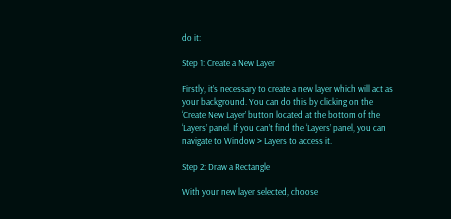do it:

Step 1: Create a New Layer

Firstly, it’s necessary to create a new layer which will act as your background. You can do this by clicking on the ‘Create New Layer’ button located at the bottom of the ‘Layers’ panel. If you can’t find the ‘Layers’ panel, you can navigate to Window > Layers to access it.

Step 2: Draw a Rectangle

With your new layer selected, choose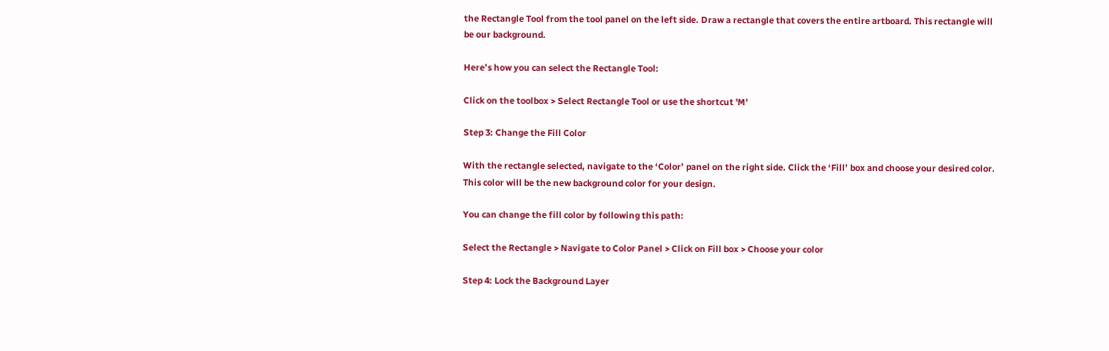the Rectangle Tool from the tool panel on the left side. Draw a rectangle that covers the entire artboard. This rectangle will be our background.

Here’s how you can select the Rectangle Tool:

Click on the toolbox > Select Rectangle Tool or use the shortcut 'M'

Step 3: Change the Fill Color

With the rectangle selected, navigate to the ‘Color’ panel on the right side. Click the ‘Fill’ box and choose your desired color. This color will be the new background color for your design.

You can change the fill color by following this path:

Select the Rectangle > Navigate to Color Panel > Click on Fill box > Choose your color

Step 4: Lock the Background Layer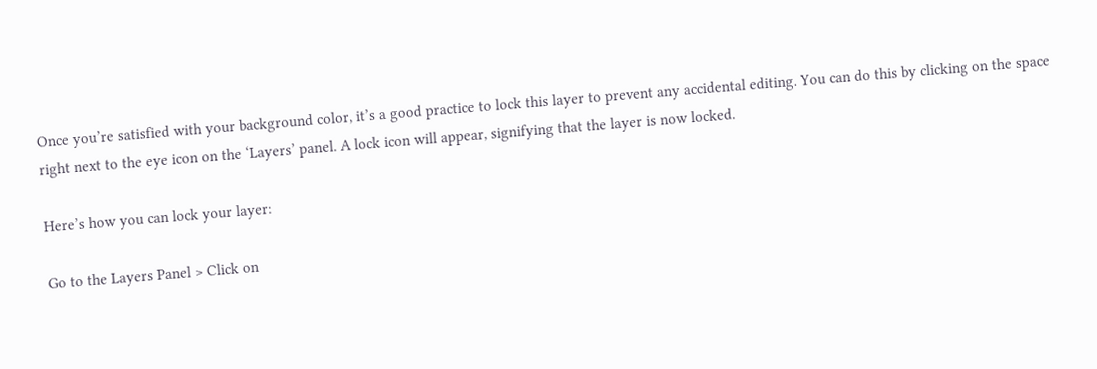Once you’re satisfied with your background color, it’s a good practice to lock this layer to prevent any accidental editing. You can do this by clicking on the space right next to the eye icon on the ‘Layers’ panel. A lock icon will appear, signifying that the layer is now locked.

Here’s how you can lock your layer:

Go to the Layers Panel > Click on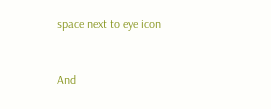space next to eye icon


And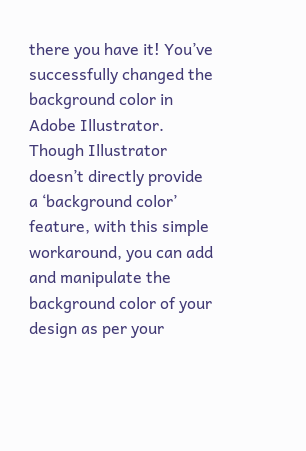there you have it! You’ve successfully changed the background color in Adobe Illustrator. Though Illustrator doesn’t directly provide a ‘background color’ feature, with this simple workaround, you can add and manipulate the background color of your design as per your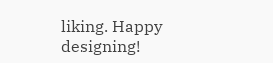liking. Happy designing!